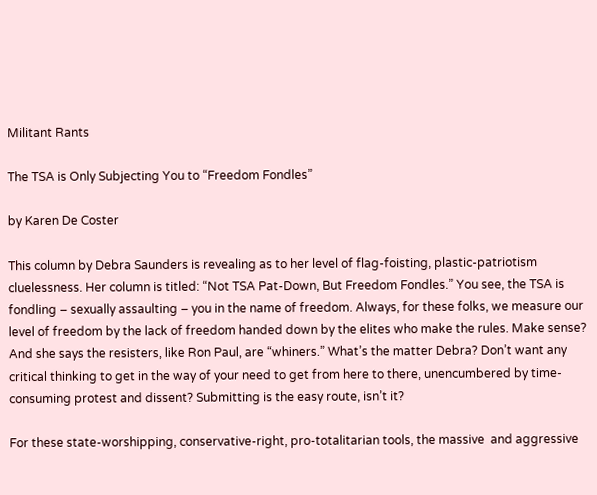Militant Rants

The TSA is Only Subjecting You to “Freedom Fondles”

by Karen De Coster

This column by Debra Saunders is revealing as to her level of flag-foisting, plastic-patriotism cluelessness. Her column is titled: “Not TSA Pat-Down, But Freedom Fondles.” You see, the TSA is fondling – sexually assaulting – you in the name of freedom. Always, for these folks, we measure our level of freedom by the lack of freedom handed down by the elites who make the rules. Make sense? And she says the resisters, like Ron Paul, are “whiners.” What’s the matter Debra? Don’t want any critical thinking to get in the way of your need to get from here to there, unencumbered by time-consuming protest and dissent? Submitting is the easy route, isn’t it?

For these state-worshipping, conservative-right, pro-totalitarian tools, the massive  and aggressive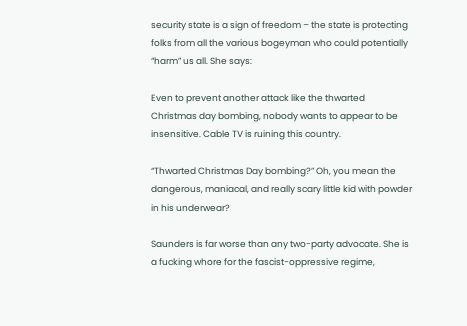security state is a sign of freedom – the state is protecting folks from all the various bogeyman who could potentially “harm” us all. She says:

Even to prevent another attack like the thwarted Christmas day bombing, nobody wants to appear to be insensitive. Cable TV is ruining this country.

“Thwarted Christmas Day bombing?” Oh, you mean the dangerous, maniacal, and really scary little kid with powder in his underwear?

Saunders is far worse than any two-party advocate. She is a fucking whore for the fascist-oppressive regime,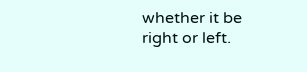whether it be right or left.